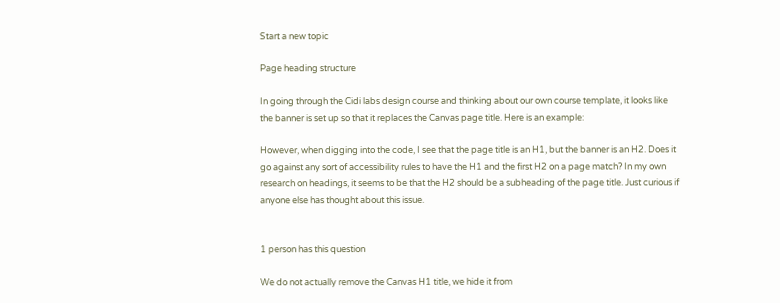Start a new topic

Page heading structure

In going through the Cidi labs design course and thinking about our own course template, it looks like the banner is set up so that it replaces the Canvas page title. Here is an example:

However, when digging into the code, I see that the page title is an H1, but the banner is an H2. Does it go against any sort of accessibility rules to have the H1 and the first H2 on a page match? In my own research on headings, it seems to be that the H2 should be a subheading of the page title. Just curious if anyone else has thought about this issue.


1 person has this question

We do not actually remove the Canvas H1 title, we hide it from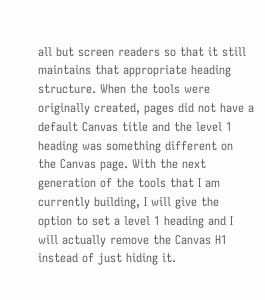all but screen readers so that it still maintains that appropriate heading structure. When the tools were originally created, pages did not have a default Canvas title and the level 1 heading was something different on the Canvas page. With the next generation of the tools that I am currently building, I will give the option to set a level 1 heading and I will actually remove the Canvas H1 instead of just hiding it.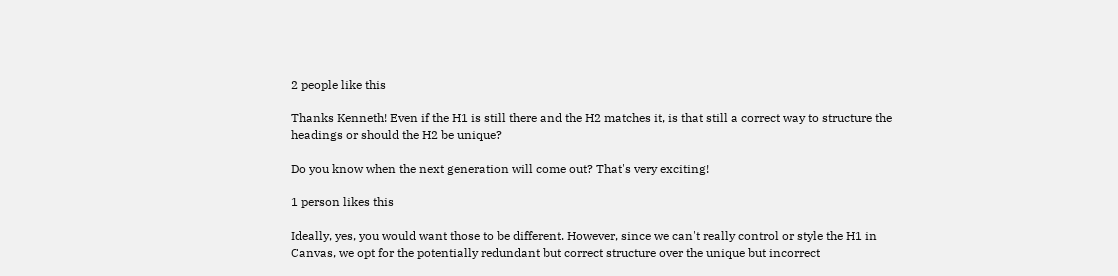2 people like this

Thanks Kenneth! Even if the H1 is still there and the H2 matches it, is that still a correct way to structure the headings or should the H2 be unique?

Do you know when the next generation will come out? That's very exciting!

1 person likes this

Ideally, yes, you would want those to be different. However, since we can't really control or style the H1 in Canvas, we opt for the potentially redundant but correct structure over the unique but incorrect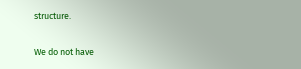structure.

We do not have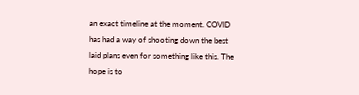an exact timeline at the moment. COVID has had a way of shooting down the best laid plans even for something like this. The hope is to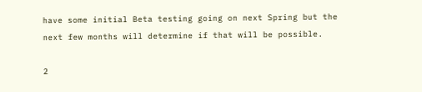have some initial Beta testing going on next Spring but the next few months will determine if that will be possible.

2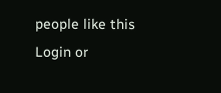people like this
Login or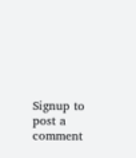Signup to post a comment